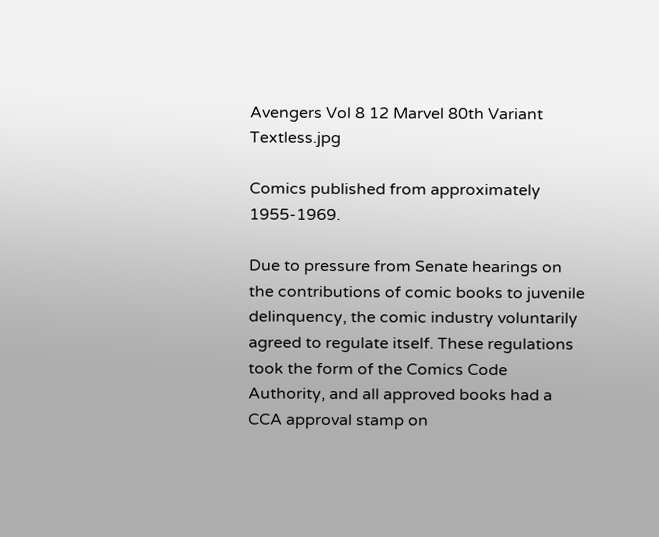Avengers Vol 8 12 Marvel 80th Variant Textless.jpg

Comics published from approximately 1955-1969.

Due to pressure from Senate hearings on the contributions of comic books to juvenile delinquency, the comic industry voluntarily agreed to regulate itself. These regulations took the form of the Comics Code Authority, and all approved books had a CCA approval stamp on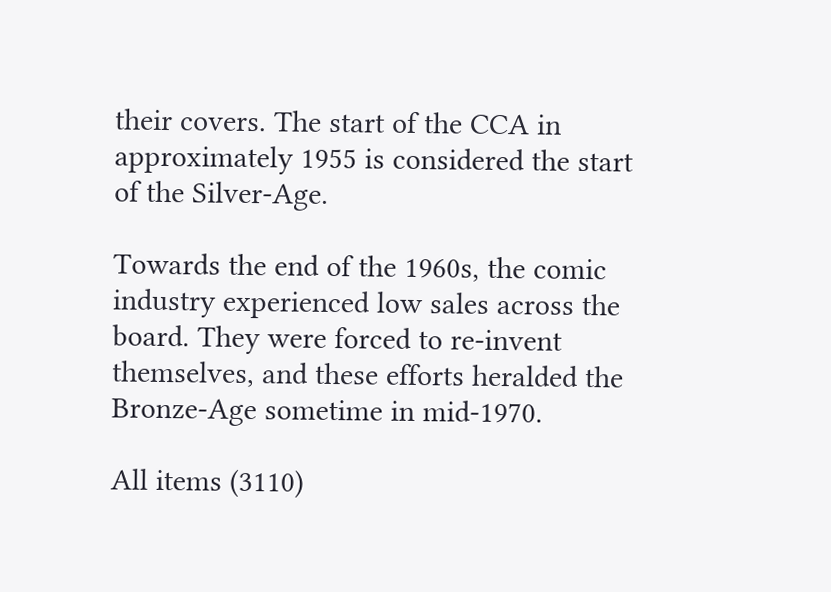their covers. The start of the CCA in approximately 1955 is considered the start of the Silver-Age.

Towards the end of the 1960s, the comic industry experienced low sales across the board. They were forced to re-invent themselves, and these efforts heralded the Bronze-Age sometime in mid-1970.

All items (3110)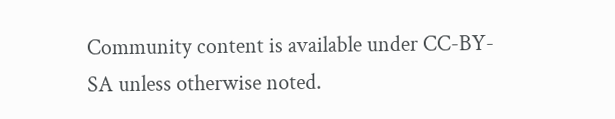Community content is available under CC-BY-SA unless otherwise noted.